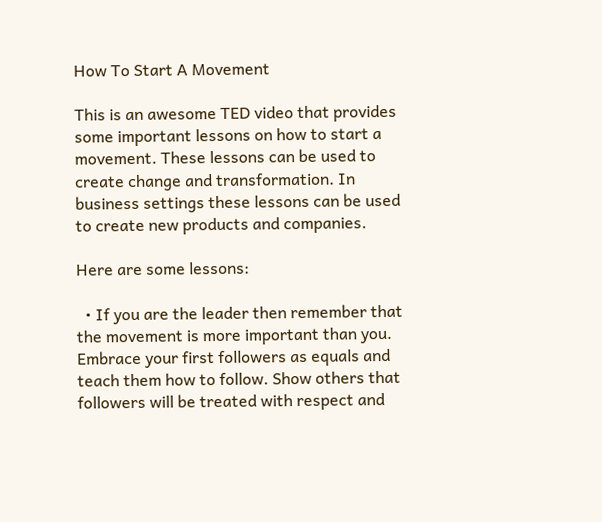How To Start A Movement

This is an awesome TED video that provides some important lessons on how to start a movement. These lessons can be used to create change and transformation. In business settings these lessons can be used to create new products and companies.

Here are some lessons:

  • If you are the leader then remember that the movement is more important than you. Embrace your first followers as equals and teach them how to follow. Show others that followers will be treated with respect and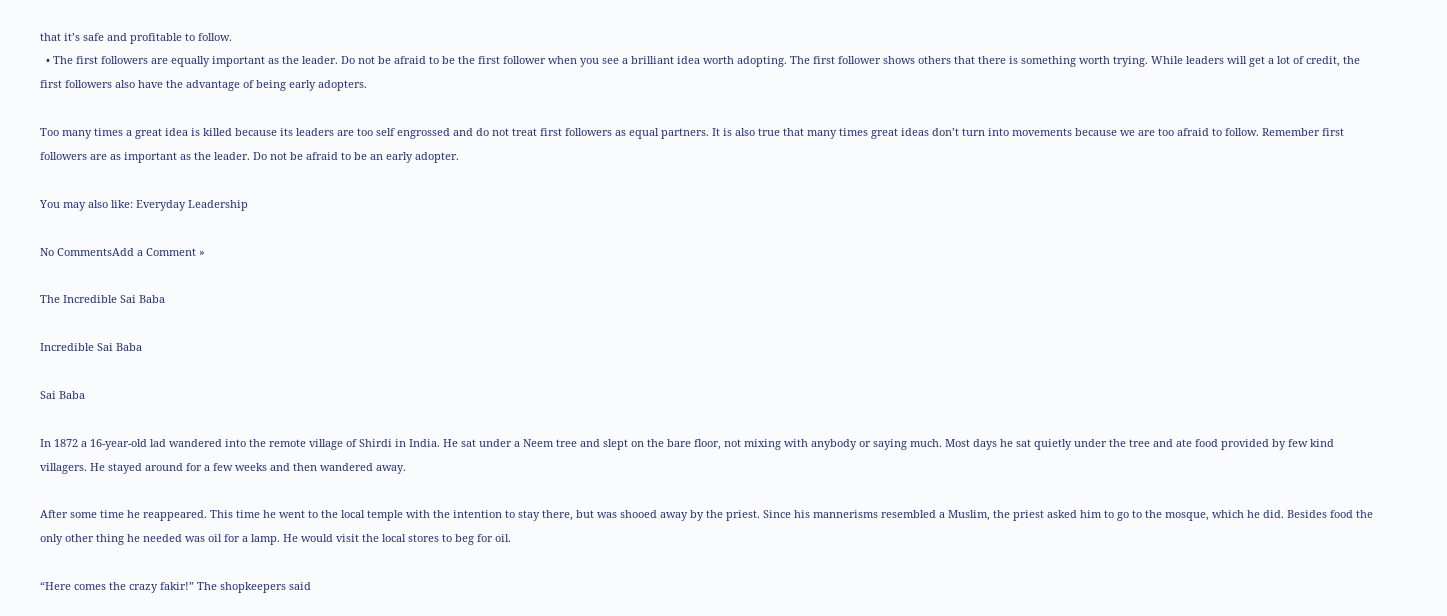that it’s safe and profitable to follow.
  • The first followers are equally important as the leader. Do not be afraid to be the first follower when you see a brilliant idea worth adopting. The first follower shows others that there is something worth trying. While leaders will get a lot of credit, the first followers also have the advantage of being early adopters.

Too many times a great idea is killed because its leaders are too self engrossed and do not treat first followers as equal partners. It is also true that many times great ideas don’t turn into movements because we are too afraid to follow. Remember first followers are as important as the leader. Do not be afraid to be an early adopter.

You may also like: Everyday Leadership

No CommentsAdd a Comment »

The Incredible Sai Baba

Incredible Sai Baba

Sai Baba

In 1872 a 16-year-old lad wandered into the remote village of Shirdi in India. He sat under a Neem tree and slept on the bare floor, not mixing with anybody or saying much. Most days he sat quietly under the tree and ate food provided by few kind villagers. He stayed around for a few weeks and then wandered away.

After some time he reappeared. This time he went to the local temple with the intention to stay there, but was shooed away by the priest. Since his mannerisms resembled a Muslim, the priest asked him to go to the mosque, which he did. Besides food the only other thing he needed was oil for a lamp. He would visit the local stores to beg for oil.

“Here comes the crazy fakir!” The shopkeepers said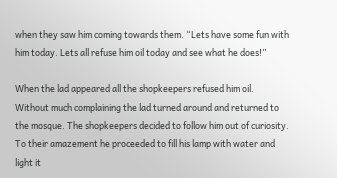when they saw him coming towards them. “Lets have some fun with him today. Lets all refuse him oil today and see what he does!”

When the lad appeared all the shopkeepers refused him oil. Without much complaining the lad turned around and returned to the mosque. The shopkeepers decided to follow him out of curiosity. To their amazement he proceeded to fill his lamp with water and light it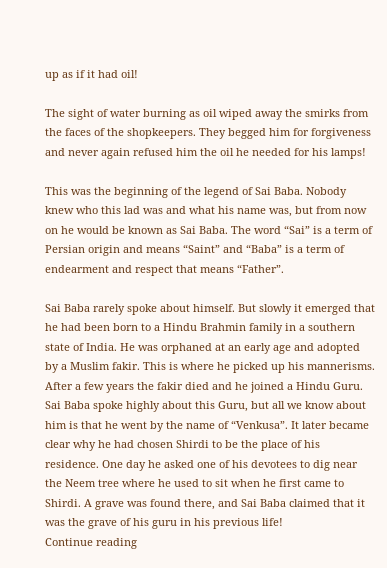up as if it had oil!

The sight of water burning as oil wiped away the smirks from the faces of the shopkeepers. They begged him for forgiveness and never again refused him the oil he needed for his lamps!

This was the beginning of the legend of Sai Baba. Nobody knew who this lad was and what his name was, but from now on he would be known as Sai Baba. The word “Sai” is a term of Persian origin and means “Saint” and “Baba” is a term of endearment and respect that means “Father”.

Sai Baba rarely spoke about himself. But slowly it emerged that he had been born to a Hindu Brahmin family in a southern state of India. He was orphaned at an early age and adopted by a Muslim fakir. This is where he picked up his mannerisms. After a few years the fakir died and he joined a Hindu Guru. Sai Baba spoke highly about this Guru, but all we know about him is that he went by the name of “Venkusa”. It later became clear why he had chosen Shirdi to be the place of his residence. One day he asked one of his devotees to dig near the Neem tree where he used to sit when he first came to Shirdi. A grave was found there, and Sai Baba claimed that it was the grave of his guru in his previous life!
Continue reading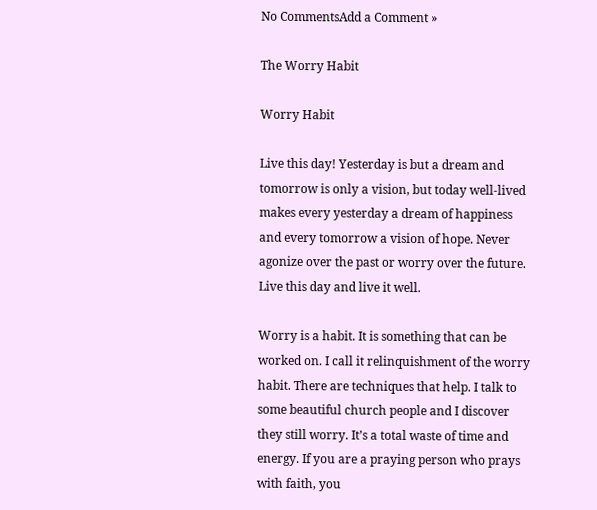No CommentsAdd a Comment »

The Worry Habit

Worry Habit

Live this day! Yesterday is but a dream and tomorrow is only a vision, but today well-lived makes every yesterday a dream of happiness and every tomorrow a vision of hope. Never agonize over the past or worry over the future. Live this day and live it well.

Worry is a habit. It is something that can be worked on. I call it relinquishment of the worry habit. There are techniques that help. I talk to some beautiful church people and I discover they still worry. It’s a total waste of time and energy. If you are a praying person who prays with faith, you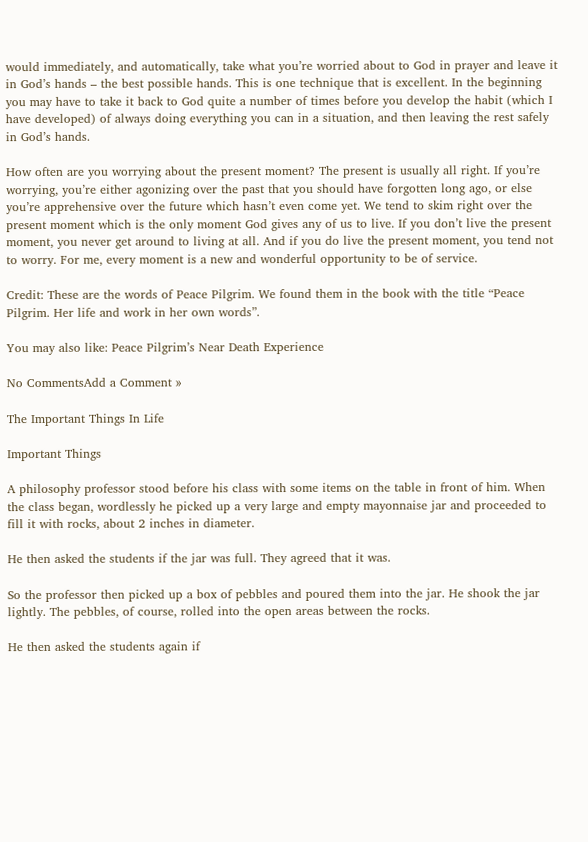would immediately, and automatically, take what you’re worried about to God in prayer and leave it in God’s hands – the best possible hands. This is one technique that is excellent. In the beginning you may have to take it back to God quite a number of times before you develop the habit (which I have developed) of always doing everything you can in a situation, and then leaving the rest safely in God’s hands.

How often are you worrying about the present moment? The present is usually all right. If you’re worrying, you’re either agonizing over the past that you should have forgotten long ago, or else you’re apprehensive over the future which hasn’t even come yet. We tend to skim right over the present moment which is the only moment God gives any of us to live. If you don’t live the present moment, you never get around to living at all. And if you do live the present moment, you tend not to worry. For me, every moment is a new and wonderful opportunity to be of service.

Credit: These are the words of Peace Pilgrim. We found them in the book with the title “Peace Pilgrim. Her life and work in her own words”.

You may also like: Peace Pilgrim’s Near Death Experience

No CommentsAdd a Comment »

The Important Things In Life

Important Things

A philosophy professor stood before his class with some items on the table in front of him. When the class began, wordlessly he picked up a very large and empty mayonnaise jar and proceeded to fill it with rocks, about 2 inches in diameter.

He then asked the students if the jar was full. They agreed that it was.

So the professor then picked up a box of pebbles and poured them into the jar. He shook the jar lightly. The pebbles, of course, rolled into the open areas between the rocks.

He then asked the students again if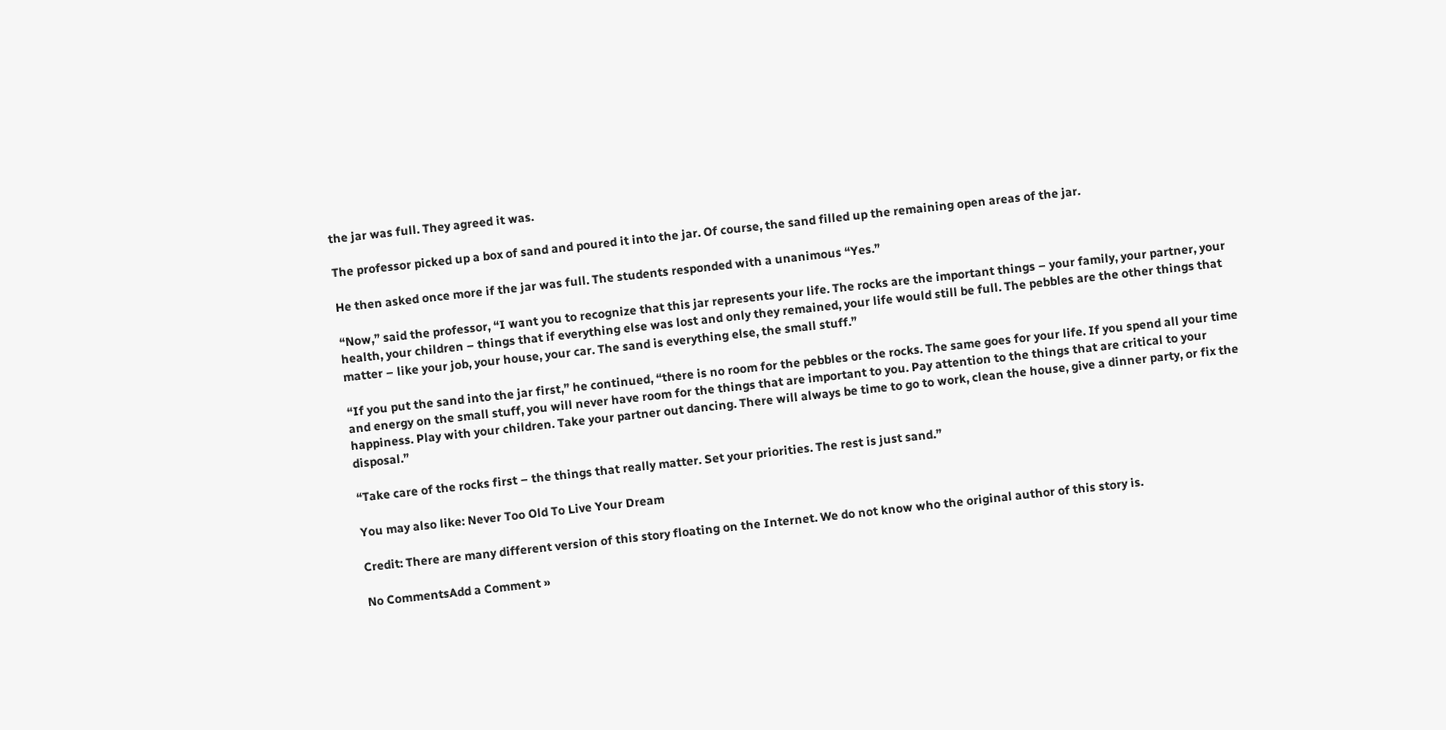the jar was full. They agreed it was.

The professor picked up a box of sand and poured it into the jar. Of course, the sand filled up the remaining open areas of the jar.

He then asked once more if the jar was full. The students responded with a unanimous “Yes.”

“Now,” said the professor, “I want you to recognize that this jar represents your life. The rocks are the important things – your family, your partner, your health, your children – things that if everything else was lost and only they remained, your life would still be full. The pebbles are the other things that matter – like your job, your house, your car. The sand is everything else, the small stuff.”

“If you put the sand into the jar first,” he continued, “there is no room for the pebbles or the rocks. The same goes for your life. If you spend all your time and energy on the small stuff, you will never have room for the things that are important to you. Pay attention to the things that are critical to your happiness. Play with your children. Take your partner out dancing. There will always be time to go to work, clean the house, give a dinner party, or fix the disposal.”

“Take care of the rocks first – the things that really matter. Set your priorities. The rest is just sand.”

You may also like: Never Too Old To Live Your Dream

Credit: There are many different version of this story floating on the Internet. We do not know who the original author of this story is.

No CommentsAdd a Comment »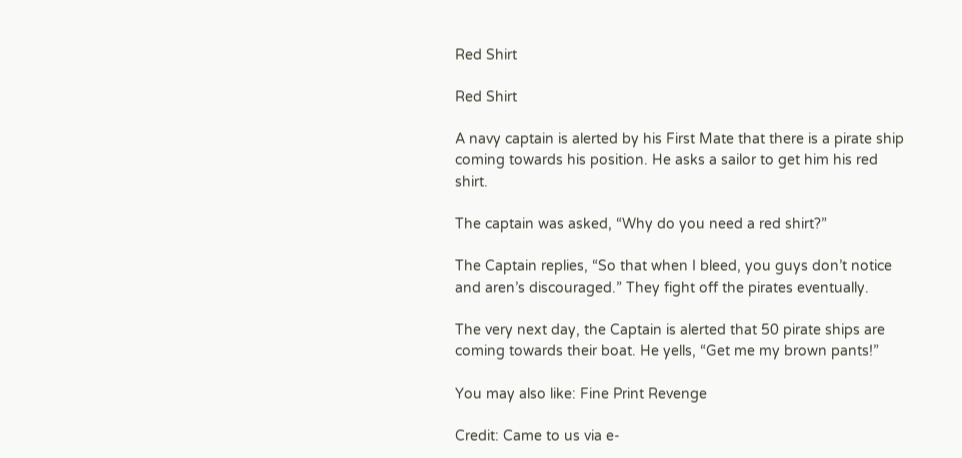Red Shirt

Red Shirt

A navy captain is alerted by his First Mate that there is a pirate ship coming towards his position. He asks a sailor to get him his red shirt.

The captain was asked, “Why do you need a red shirt?”

The Captain replies, “So that when I bleed, you guys don’t notice and aren’s discouraged.” They fight off the pirates eventually.

The very next day, the Captain is alerted that 50 pirate ships are coming towards their boat. He yells, “Get me my brown pants!”

You may also like: Fine Print Revenge

Credit: Came to us via e-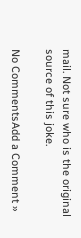mail. Not sure who is the original source of this joke.

No CommentsAdd a Comment »